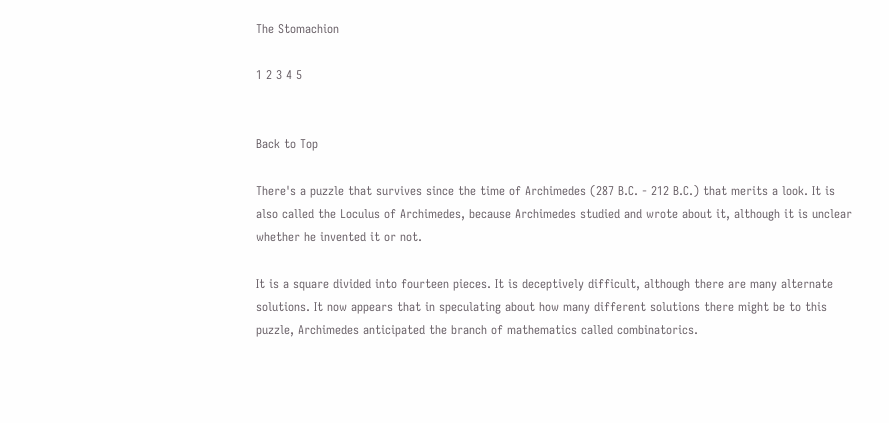The Stomachion

1 2 3 4 5


Back to Top

There's a puzzle that survives since the time of Archimedes (287 B.C. - 212 B.C.) that merits a look. It is also called the Loculus of Archimedes, because Archimedes studied and wrote about it, although it is unclear whether he invented it or not.

It is a square divided into fourteen pieces. It is deceptively difficult, although there are many alternate solutions. It now appears that in speculating about how many different solutions there might be to this puzzle, Archimedes anticipated the branch of mathematics called combinatorics.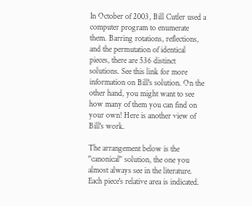In October of 2003, Bill Cutler used a computer program to enumerate them. Barring rotations, reflections, and the permutation of identical pieces, there are 536 distinct solutions. See this link for more information on Bill's solution. On the other hand, you might want to see how many of them you can find on your own! Here is another view of Bill's work.

The arrangement below is the "canonical" solution, the one you almost always see in the literature. Each piece's relative area is indicated.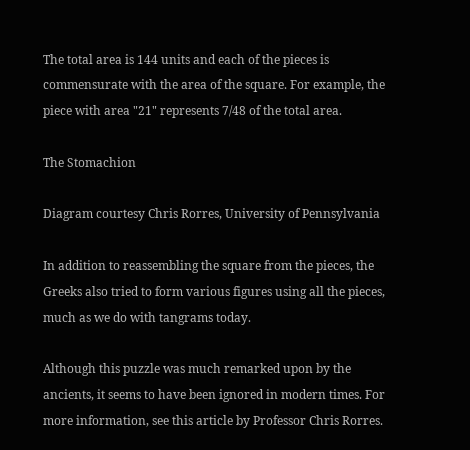The total area is 144 units and each of the pieces is commensurate with the area of the square. For example, the piece with area "21" represents 7/48 of the total area.

The Stomachion

Diagram courtesy Chris Rorres, University of Pennsylvania

In addition to reassembling the square from the pieces, the Greeks also tried to form various figures using all the pieces, much as we do with tangrams today.

Although this puzzle was much remarked upon by the ancients, it seems to have been ignored in modern times. For more information, see this article by Professor Chris Rorres.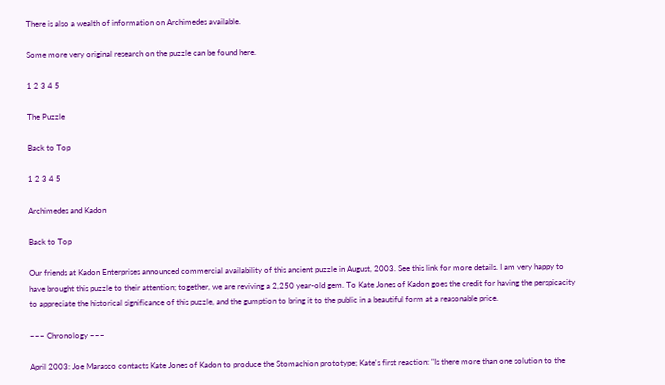There is also a wealth of information on Archimedes available.

Some more very original research on the puzzle can be found here.

1 2 3 4 5

The Puzzle

Back to Top

1 2 3 4 5

Archimedes and Kadon

Back to Top

Our friends at Kadon Enterprises announced commercial availability of this ancient puzzle in August, 2003. See this link for more details. I am very happy to have brought this puzzle to their attention; together, we are reviving a 2,250 year-old gem. To Kate Jones of Kadon goes the credit for having the perspicacity to appreciate the historical significance of this puzzle, and the gumption to bring it to the public in a beautiful form at a reasonable price.

~~~ Chronology ~~~

April 2003: Joe Marasco contacts Kate Jones of Kadon to produce the Stomachion prototype; Kate's first reaction: "Is there more than one solution to the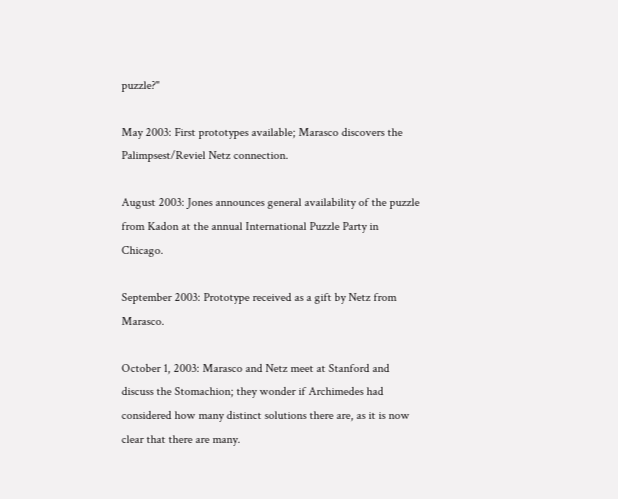puzzle?"

May 2003: First prototypes available; Marasco discovers the Palimpsest/Reviel Netz connection.

August 2003: Jones announces general availability of the puzzle from Kadon at the annual International Puzzle Party in Chicago.

September 2003: Prototype received as a gift by Netz from Marasco.

October 1, 2003: Marasco and Netz meet at Stanford and discuss the Stomachion; they wonder if Archimedes had considered how many distinct solutions there are, as it is now clear that there are many.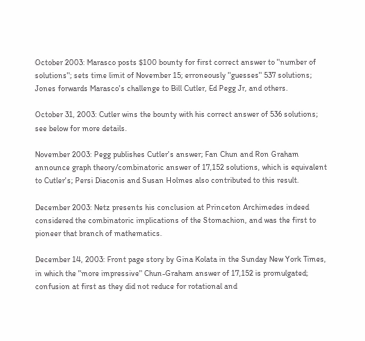October 2003: Marasco posts $100 bounty for first correct answer to "number of solutions"; sets time limit of November 15; erroneously "guesses" 537 solutions; Jones forwards Marasco's challenge to Bill Cutler, Ed Pegg Jr, and others.

October 31, 2003: Cutler wins the bounty with his correct answer of 536 solutions; see below for more details.

November 2003: Pegg publishes Cutler's answer; Fan Chun and Ron Graham announce graph theory/combinatoric answer of 17,152 solutions, which is equivalent to Cutler's; Persi Diaconis and Susan Holmes also contributed to this result.

December 2003: Netz presents his conclusion at Princeton Archimedes indeed considered the combinatoric implications of the Stomachion, and was the first to pioneer that branch of mathematics.

December 14, 2003: Front page story by Gina Kolata in the Sunday New York Times, in which the "more impressive" Chun-Graham answer of 17,152 is promulgated; confusion at first as they did not reduce for rotational and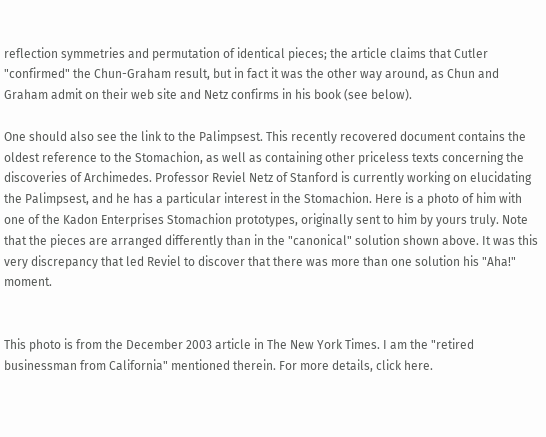reflection symmetries and permutation of identical pieces; the article claims that Cutler "confirmed" the Chun-Graham result, but in fact it was the other way around, as Chun and Graham admit on their web site and Netz confirms in his book (see below).

One should also see the link to the Palimpsest. This recently recovered document contains the oldest reference to the Stomachion, as well as containing other priceless texts concerning the discoveries of Archimedes. Professor Reviel Netz of Stanford is currently working on elucidating the Palimpsest, and he has a particular interest in the Stomachion. Here is a photo of him with one of the Kadon Enterprises Stomachion prototypes, originally sent to him by yours truly. Note that the pieces are arranged differently than in the "canonical" solution shown above. It was this very discrepancy that led Reviel to discover that there was more than one solution his "Aha!" moment.


This photo is from the December 2003 article in The New York Times. I am the "retired businessman from California" mentioned therein. For more details, click here.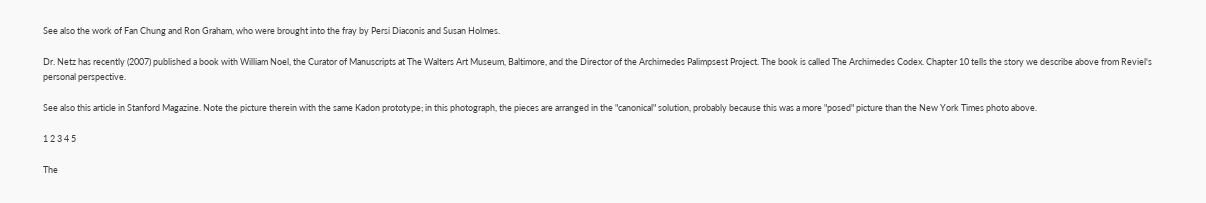See also the work of Fan Chung and Ron Graham, who were brought into the fray by Persi Diaconis and Susan Holmes.

Dr. Netz has recently (2007) published a book with William Noel, the Curator of Manuscripts at The Walters Art Museum, Baltimore, and the Director of the Archimedes Palimpsest Project. The book is called The Archimedes Codex. Chapter 10 tells the story we describe above from Reviel's personal perspective.

See also this article in Stanford Magazine. Note the picture therein with the same Kadon prototype; in this photograph, the pieces are arranged in the "canonical" solution, probably because this was a more "posed" picture than the New York Times photo above.

1 2 3 4 5

The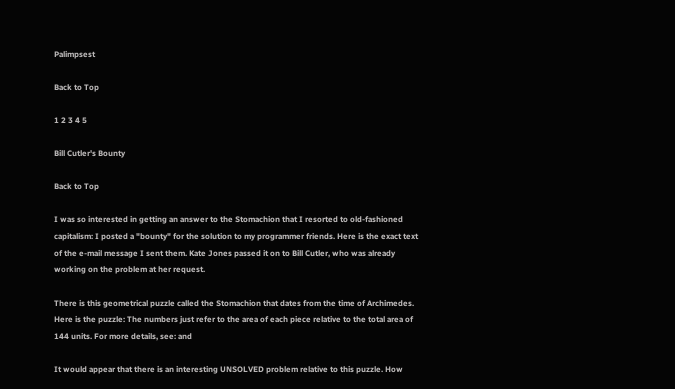Palimpsest

Back to Top

1 2 3 4 5

Bill Cutler's Bounty

Back to Top

I was so interested in getting an answer to the Stomachion that I resorted to old-fashioned capitalism: I posted a "bounty" for the solution to my programmer friends. Here is the exact text of the e-mail message I sent them. Kate Jones passed it on to Bill Cutler, who was already working on the problem at her request.

There is this geometrical puzzle called the Stomachion that dates from the time of Archimedes. Here is the puzzle: The numbers just refer to the area of each piece relative to the total area of 144 units. For more details, see: and

It would appear that there is an interesting UNSOLVED problem relative to this puzzle. How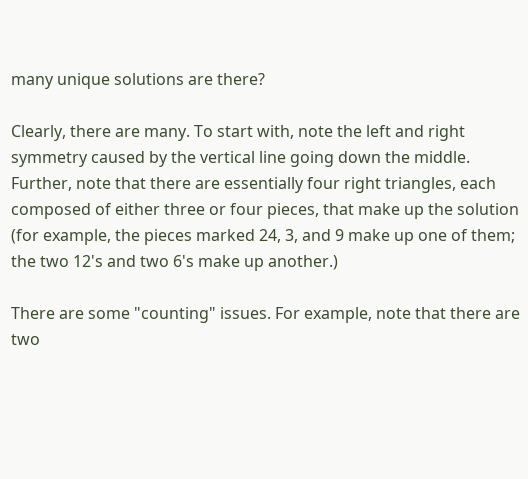many unique solutions are there?

Clearly, there are many. To start with, note the left and right symmetry caused by the vertical line going down the middle. Further, note that there are essentially four right triangles, each composed of either three or four pieces, that make up the solution (for example, the pieces marked 24, 3, and 9 make up one of them; the two 12's and two 6's make up another.)

There are some "counting" issues. For example, note that there are two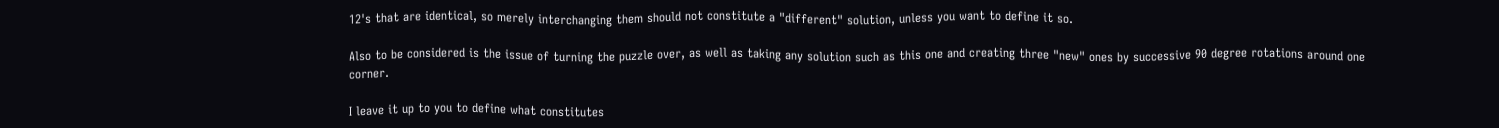12's that are identical, so merely interchanging them should not constitute a "different" solution, unless you want to define it so.

Also to be considered is the issue of turning the puzzle over, as well as taking any solution such as this one and creating three "new" ones by successive 90 degree rotations around one corner.

I leave it up to you to define what constitutes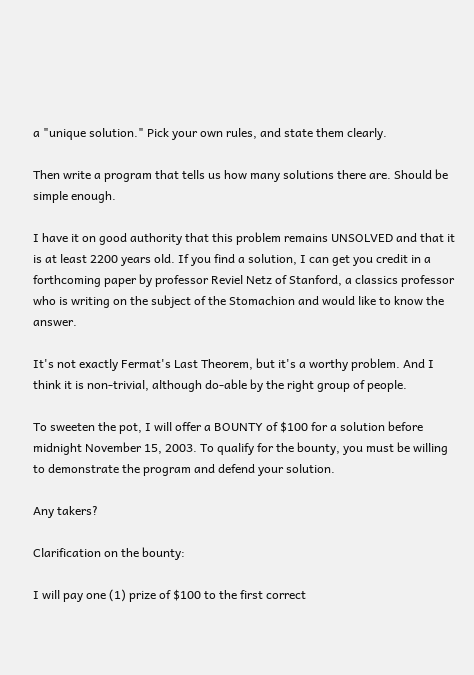a "unique solution." Pick your own rules, and state them clearly.

Then write a program that tells us how many solutions there are. Should be simple enough.

I have it on good authority that this problem remains UNSOLVED and that it is at least 2200 years old. If you find a solution, I can get you credit in a forthcoming paper by professor Reviel Netz of Stanford, a classics professor who is writing on the subject of the Stomachion and would like to know the answer.

It's not exactly Fermat's Last Theorem, but it's a worthy problem. And I think it is non-trivial, although do-able by the right group of people.

To sweeten the pot, I will offer a BOUNTY of $100 for a solution before midnight November 15, 2003. To qualify for the bounty, you must be willing to demonstrate the program and defend your solution.

Any takers?

Clarification on the bounty:

I will pay one (1) prize of $100 to the first correct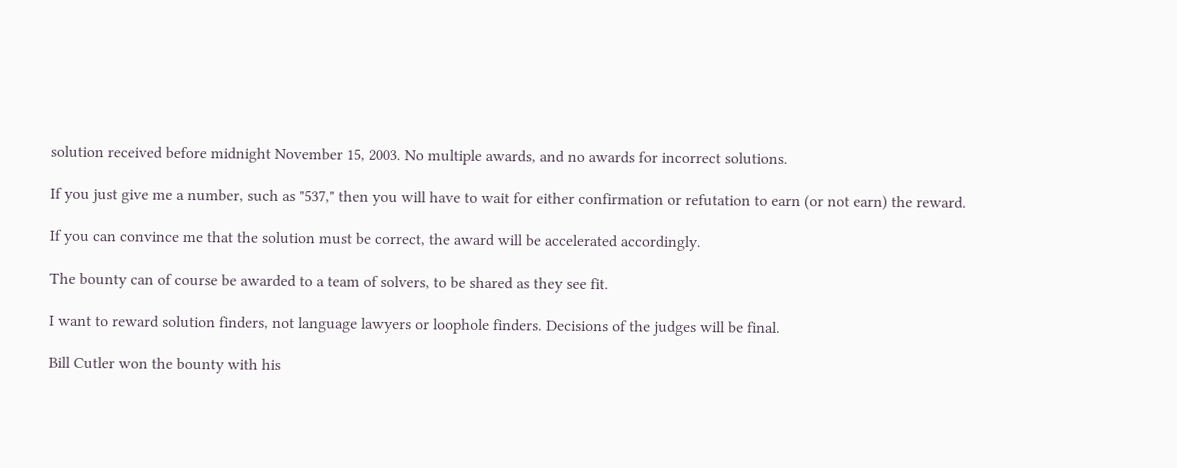solution received before midnight November 15, 2003. No multiple awards, and no awards for incorrect solutions.

If you just give me a number, such as "537," then you will have to wait for either confirmation or refutation to earn (or not earn) the reward.

If you can convince me that the solution must be correct, the award will be accelerated accordingly.

The bounty can of course be awarded to a team of solvers, to be shared as they see fit.

I want to reward solution finders, not language lawyers or loophole finders. Decisions of the judges will be final.

Bill Cutler won the bounty with his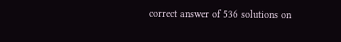correct answer of 536 solutions on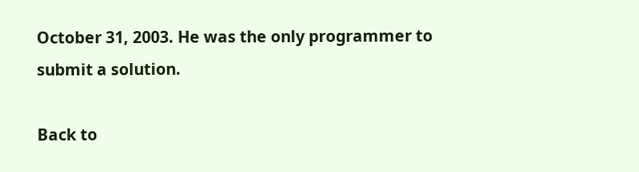October 31, 2003. He was the only programmer to submit a solution.

Back to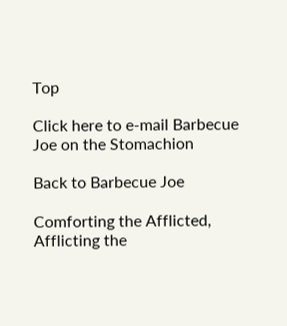Top

Click here to e-mail Barbecue Joe on the Stomachion

Back to Barbecue Joe

Comforting the Afflicted, Afflicting the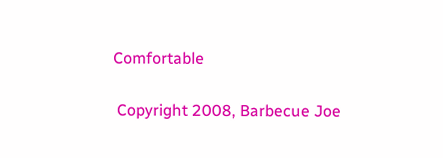Comfortable

 Copyright 2008, Barbecue Joe